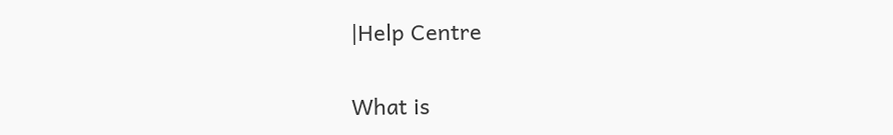|Help Centre

What is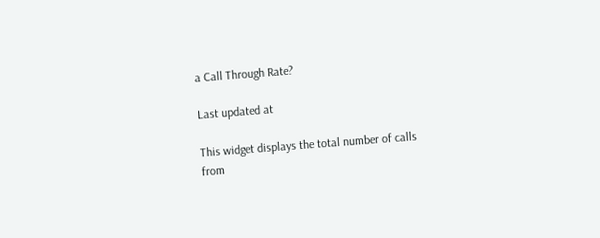a Call Through Rate?

Last updated at

This widget displays the total number of calls from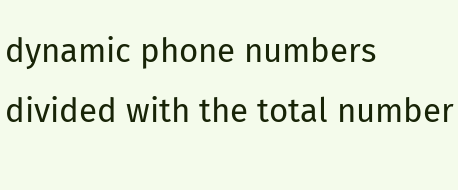dynamic phone numbers divided with the total number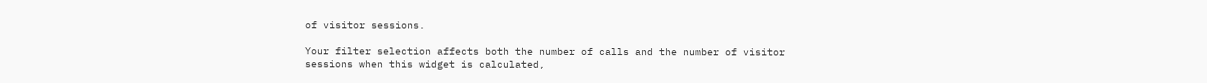of visitor sessions.

Your filter selection affects both the number of calls and the number of visitor sessions when this widget is calculated,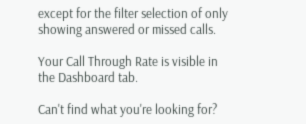except for the filter selection of only showing answered or missed calls.

Your Call Through Rate is visible in the Dashboard tab.

Can't find what you're looking for?